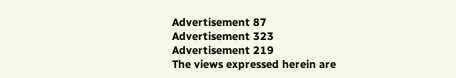Advertisement 87
Advertisement 323
Advertisement 219
The views expressed herein are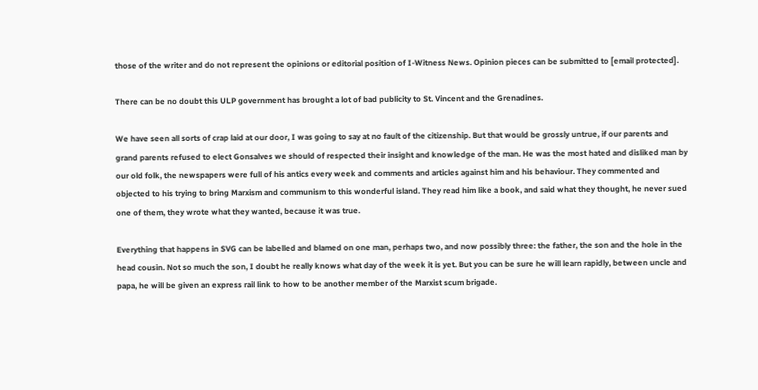those of the writer and do not represent the opinions or editorial position of I-Witness News. Opinion pieces can be submitted to [email protected].

There can be no doubt this ULP government has brought a lot of bad publicity to St. Vincent and the Grenadines.

We have seen all sorts of crap laid at our door, I was going to say at no fault of the citizenship. But that would be grossly untrue, if our parents and grand parents refused to elect Gonsalves we should of respected their insight and knowledge of the man. He was the most hated and disliked man by our old folk, the newspapers were full of his antics every week and comments and articles against him and his behaviour. They commented and objected to his trying to bring Marxism and communism to this wonderful island. They read him like a book, and said what they thought, he never sued one of them, they wrote what they wanted, because it was true.

Everything that happens in SVG can be labelled and blamed on one man, perhaps two, and now possibly three: the father, the son and the hole in the head cousin. Not so much the son, I doubt he really knows what day of the week it is yet. But you can be sure he will learn rapidly, between uncle and papa, he will be given an express rail link to how to be another member of the Marxist scum brigade.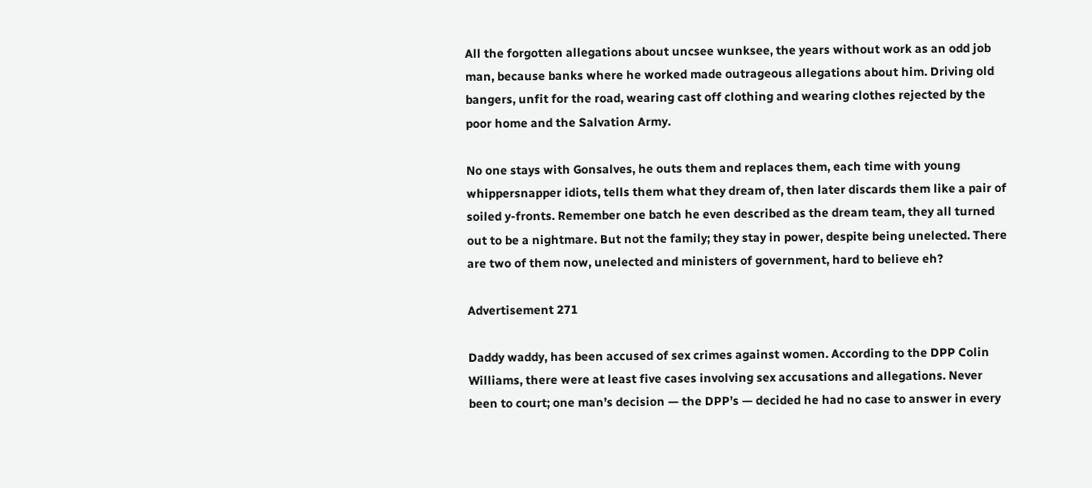All the forgotten allegations about uncsee wunksee, the years without work as an odd job man, because banks where he worked made outrageous allegations about him. Driving old bangers, unfit for the road, wearing cast off clothing and wearing clothes rejected by the poor home and the Salvation Army.

No one stays with Gonsalves, he outs them and replaces them, each time with young whippersnapper idiots, tells them what they dream of, then later discards them like a pair of soiled y-fronts. Remember one batch he even described as the dream team, they all turned out to be a nightmare. But not the family; they stay in power, despite being unelected. There are two of them now, unelected and ministers of government, hard to believe eh?

Advertisement 271

Daddy waddy, has been accused of sex crimes against women. According to the DPP Colin Williams, there were at least five cases involving sex accusations and allegations. Never been to court; one man’s decision — the DPP’s — decided he had no case to answer in every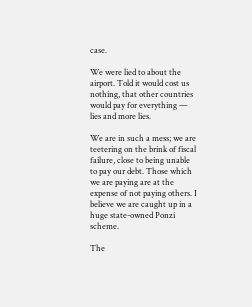case.

We were lied to about the airport. Told it would cost us nothing, that other countries would pay for everything — lies and more lies.

We are in such a mess; we are teetering on the brink of fiscal failure, close to being unable to pay our debt. Those which we are paying are at the expense of not paying others. I believe we are caught up in a huge state-owned Ponzi scheme.

The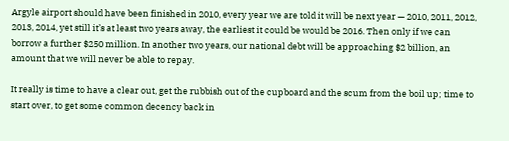Argyle airport should have been finished in 2010, every year we are told it will be next year — 2010, 2011, 2012, 2013, 2014, yet still it’s at least two years away, the earliest it could be would be 2016. Then only if we can borrow a further $250 million. In another two years, our national debt will be approaching $2 billion, an amount that we will never be able to repay.

It really is time to have a clear out, get the rubbish out of the cupboard and the scum from the boil up; time to start over, to get some common decency back in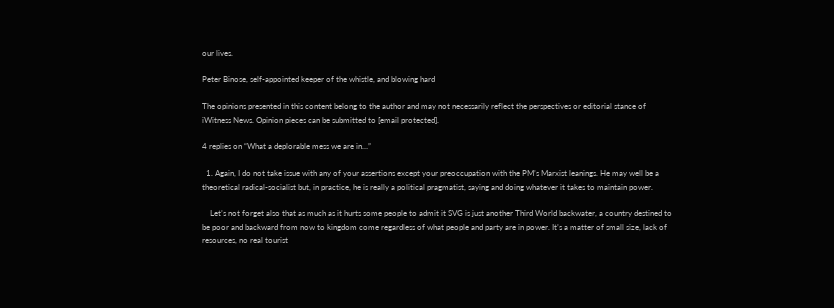our lives.

Peter Binose, self-appointed keeper of the whistle, and blowing hard

The opinions presented in this content belong to the author and may not necessarily reflect the perspectives or editorial stance of iWitness News. Opinion pieces can be submitted to [email protected].

4 replies on “What a deplorable mess we are in…”

  1. Again, I do not take issue with any of your assertions except your preoccupation with the PM’s Marxist leanings. He may well be a theoretical radical-socialist but, in practice, he is really a political pragmatist, saying and doing whatever it takes to maintain power.

    Let’s not forget also that as much as it hurts some people to admit it SVG is just another Third World backwater, a country destined to be poor and backward from now to kingdom come regardless of what people and party are in power. It’s a matter of small size, lack of resources, no real tourist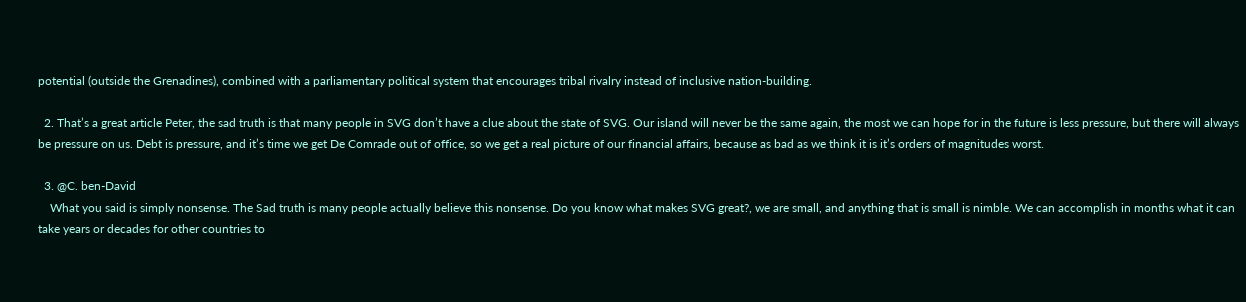potential (outside the Grenadines), combined with a parliamentary political system that encourages tribal rivalry instead of inclusive nation-building.

  2. That’s a great article Peter, the sad truth is that many people in SVG don’t have a clue about the state of SVG. Our island will never be the same again, the most we can hope for in the future is less pressure, but there will always be pressure on us. Debt is pressure, and it’s time we get De Comrade out of office, so we get a real picture of our financial affairs, because as bad as we think it is it’s orders of magnitudes worst.

  3. @C. ben-David
    What you said is simply nonsense. The Sad truth is many people actually believe this nonsense. Do you know what makes SVG great?, we are small, and anything that is small is nimble. We can accomplish in months what it can take years or decades for other countries to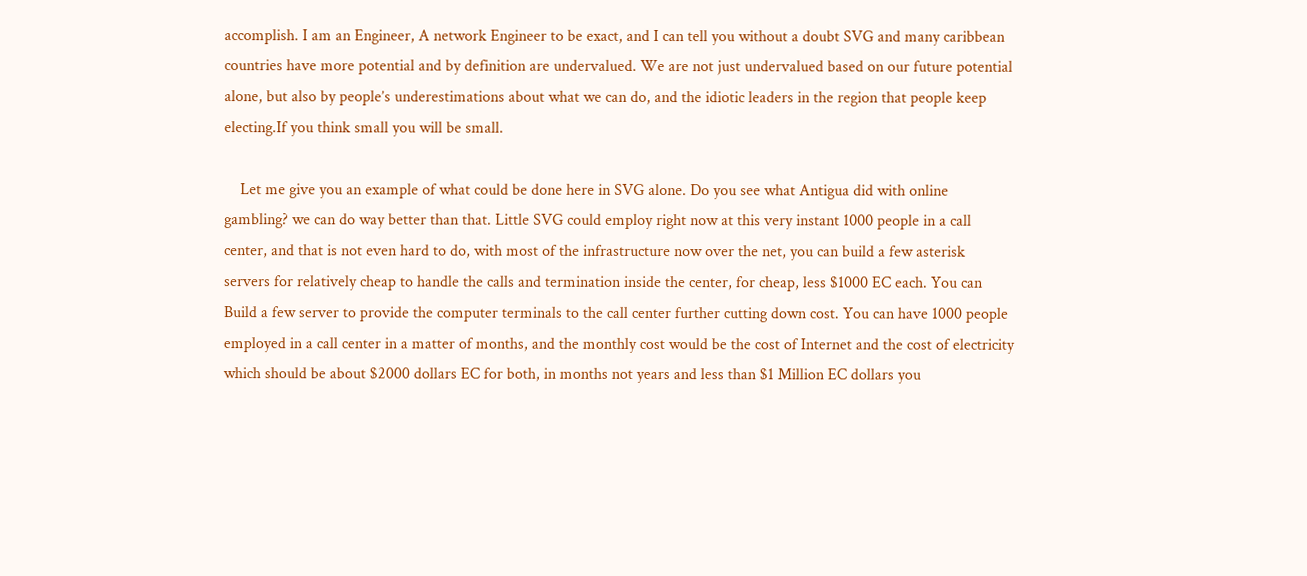accomplish. I am an Engineer, A network Engineer to be exact, and I can tell you without a doubt SVG and many caribbean countries have more potential and by definition are undervalued. We are not just undervalued based on our future potential alone, but also by people’s underestimations about what we can do, and the idiotic leaders in the region that people keep electing.If you think small you will be small.

    Let me give you an example of what could be done here in SVG alone. Do you see what Antigua did with online gambling? we can do way better than that. Little SVG could employ right now at this very instant 1000 people in a call center, and that is not even hard to do, with most of the infrastructure now over the net, you can build a few asterisk servers for relatively cheap to handle the calls and termination inside the center, for cheap, less $1000 EC each. You can Build a few server to provide the computer terminals to the call center further cutting down cost. You can have 1000 people employed in a call center in a matter of months, and the monthly cost would be the cost of Internet and the cost of electricity which should be about $2000 dollars EC for both, in months not years and less than $1 Million EC dollars you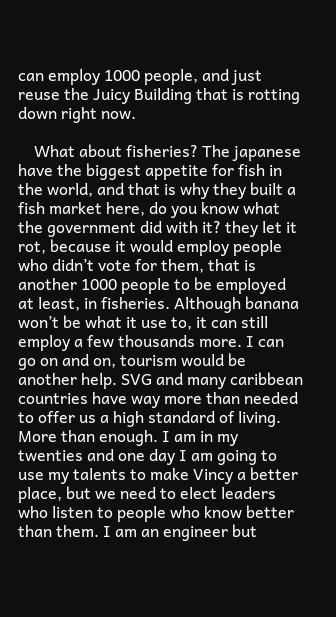can employ 1000 people, and just reuse the Juicy Building that is rotting down right now.

    What about fisheries? The japanese have the biggest appetite for fish in the world, and that is why they built a fish market here, do you know what the government did with it? they let it rot, because it would employ people who didn’t vote for them, that is another 1000 people to be employed at least, in fisheries. Although banana won’t be what it use to, it can still employ a few thousands more. I can go on and on, tourism would be another help. SVG and many caribbean countries have way more than needed to offer us a high standard of living. More than enough. I am in my twenties and one day I am going to use my talents to make Vincy a better place, but we need to elect leaders who listen to people who know better than them. I am an engineer but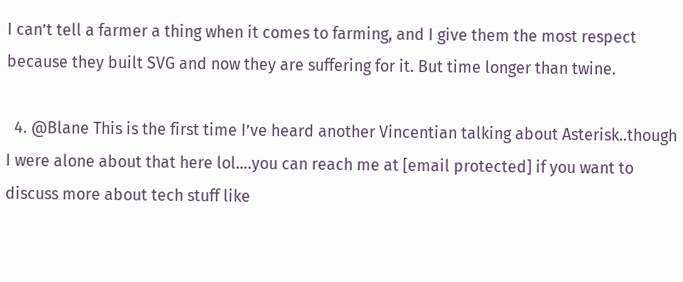I can’t tell a farmer a thing when it comes to farming, and I give them the most respect because they built SVG and now they are suffering for it. But time longer than twine.

  4. @Blane This is the first time I’ve heard another Vincentian talking about Asterisk..though I were alone about that here lol….you can reach me at [email protected] if you want to discuss more about tech stuff like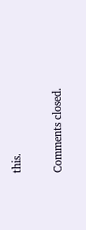this.

Comments closed.